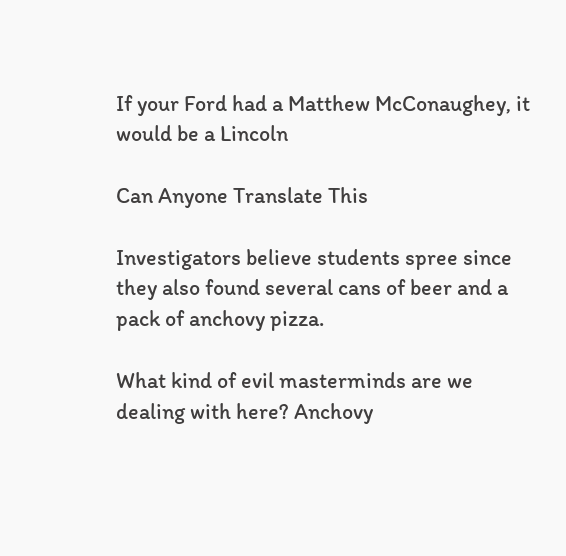If your Ford had a Matthew McConaughey, it would be a Lincoln

Can Anyone Translate This

Investigators believe students spree since they also found several cans of beer and a pack of anchovy pizza.

What kind of evil masterminds are we dealing with here? Anchovy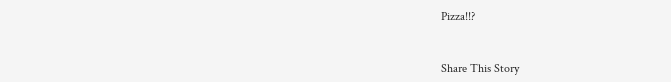Pizza!!?


Share This Story